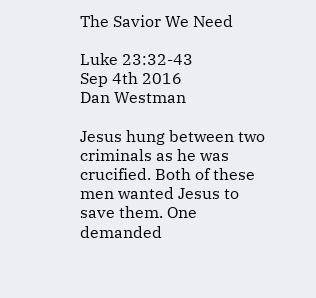The Savior We Need

Luke 23:32-43
Sep 4th 2016
Dan Westman

Jesus hung between two criminals as he was crucified. Both of these men wanted Jesus to save them. One demanded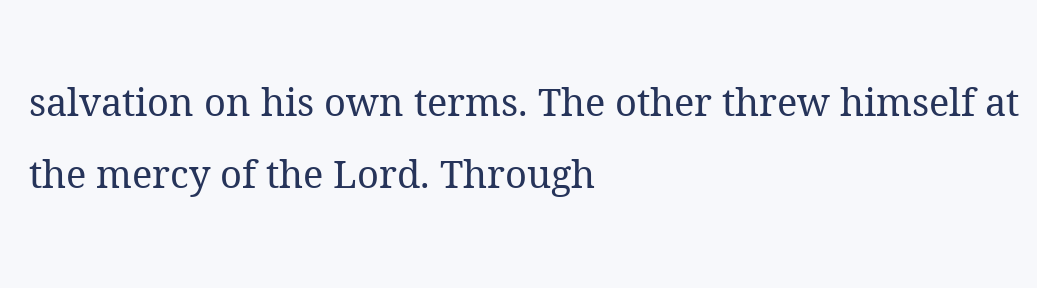salvation on his own terms. The other threw himself at the mercy of the Lord. Through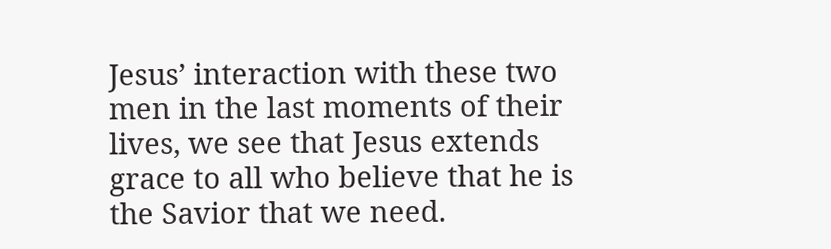Jesus’ interaction with these two men in the last moments of their lives, we see that Jesus extends grace to all who believe that he is the Savior that we need.